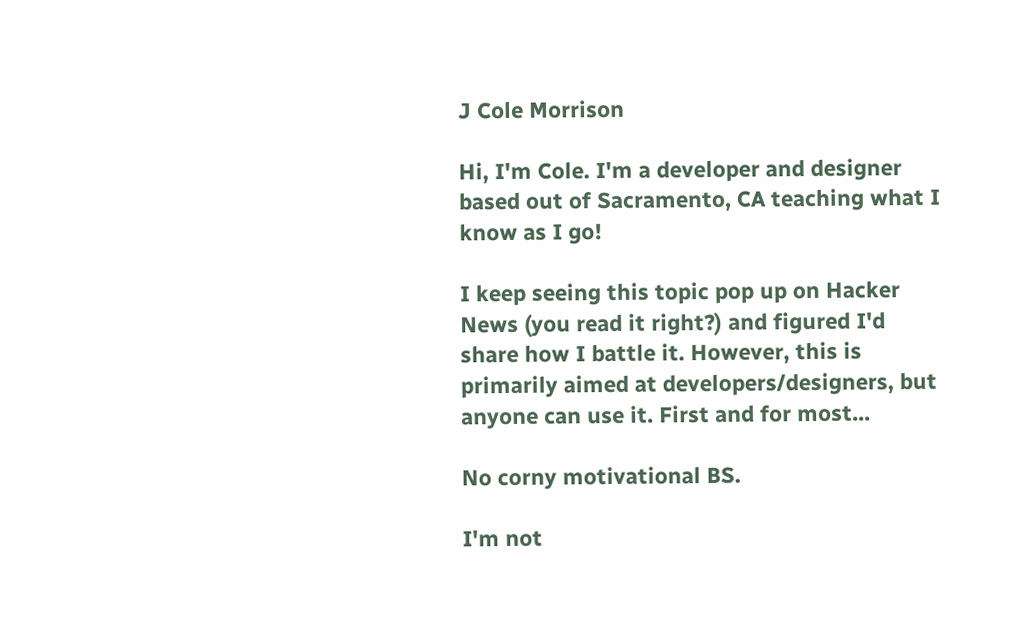J Cole Morrison

Hi, I'm Cole. I'm a developer and designer based out of Sacramento, CA teaching what I know as I go!

I keep seeing this topic pop up on Hacker News (you read it right?) and figured I'd share how I battle it. However, this is primarily aimed at developers/designers, but anyone can use it. First and for most...

No corny motivational BS.

I'm not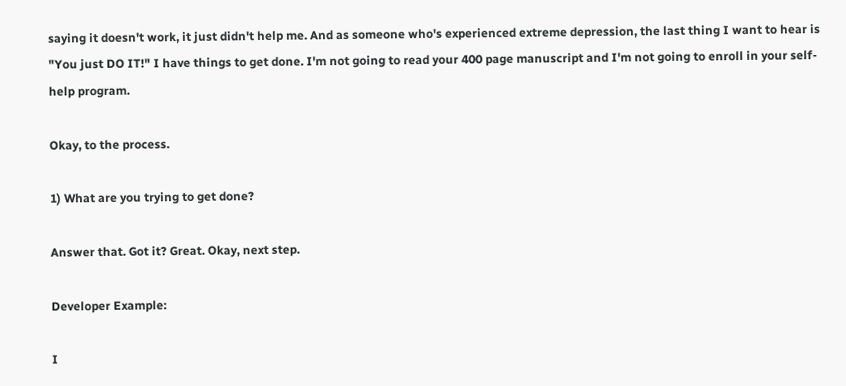saying it doesn't work, it just didn't help me. And as someone who's experienced extreme depression, the last thing I want to hear is "You just DO IT!" I have things to get done. I'm not going to read your 400 page manuscript and I'm not going to enroll in your self-help program.

Okay, to the process.

1) What are you trying to get done?

Answer that. Got it? Great. Okay, next step.

Developer Example:

I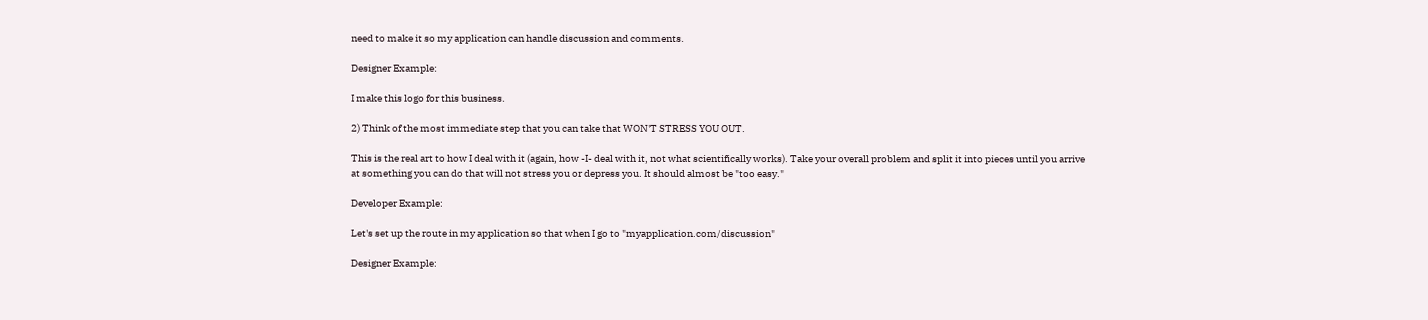need to make it so my application can handle discussion and comments.

Designer Example:

I make this logo for this business.

2) Think of the most immediate step that you can take that WON'T STRESS YOU OUT.

This is the real art to how I deal with it (again, how -I- deal with it, not what scientifically works). Take your overall problem and split it into pieces until you arrive at something you can do that will not stress you or depress you. It should almost be "too easy."

Developer Example:

Let's set up the route in my application so that when I go to "myapplication.com/discussion"

Designer Example: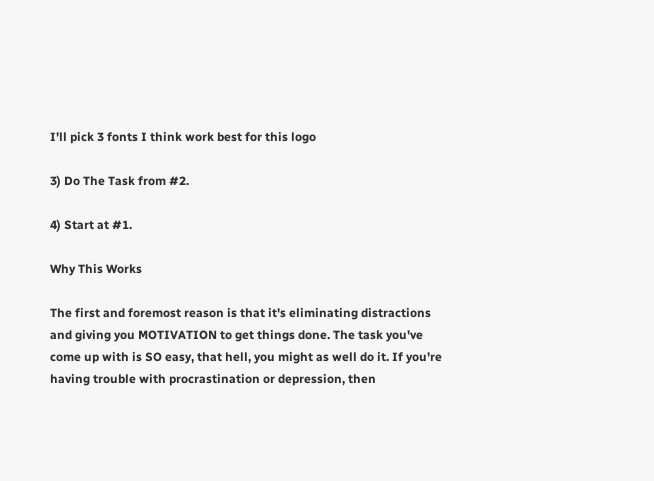I'll pick 3 fonts I think work best for this logo

3) Do The Task from #2.

4) Start at #1.

Why This Works

The first and foremost reason is that it's eliminating distractions and giving you MOTIVATION to get things done. The task you've come up with is SO easy, that hell, you might as well do it. If you're having trouble with procrastination or depression, then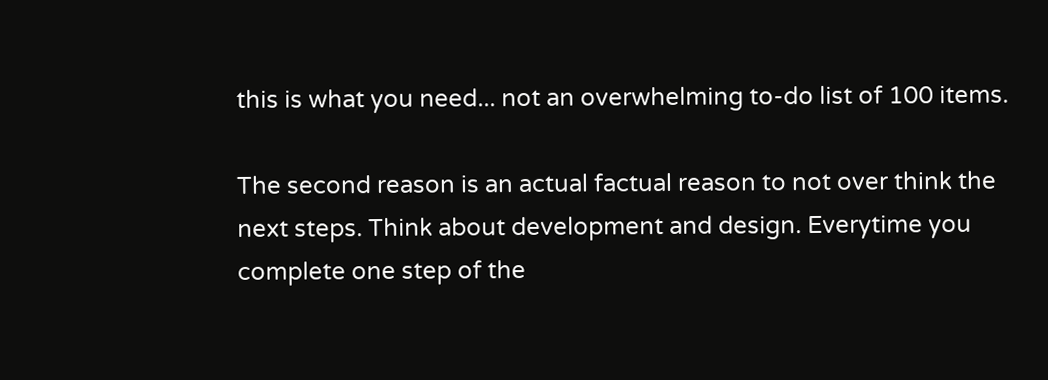this is what you need... not an overwhelming to-do list of 100 items.

The second reason is an actual factual reason to not over think the next steps. Think about development and design. Everytime you complete one step of the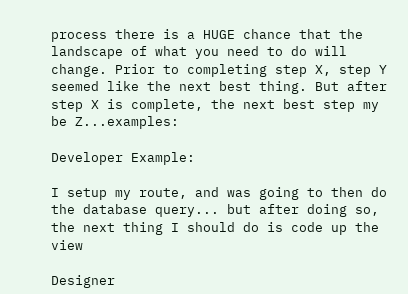process there is a HUGE chance that the landscape of what you need to do will change. Prior to completing step X, step Y seemed like the next best thing. But after step X is complete, the next best step my be Z...examples:

Developer Example:

I setup my route, and was going to then do the database query... but after doing so, the next thing I should do is code up the view

Designer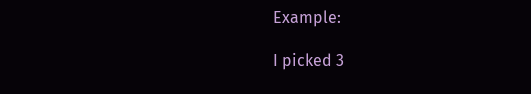Example:

I picked 3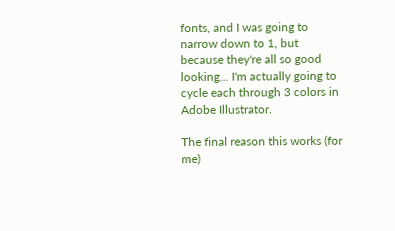fonts, and I was going to narrow down to 1, but because they're all so good looking... I'm actually going to cycle each through 3 colors in Adobe Illustrator.

The final reason this works (for me)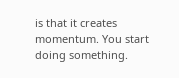is that it creates momentum. You start doing something.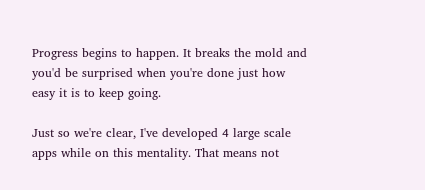Progress begins to happen. It breaks the mold and you'd be surprised when you're done just how easy it is to keep going.

Just so we're clear, I've developed 4 large scale apps while on this mentality. That means not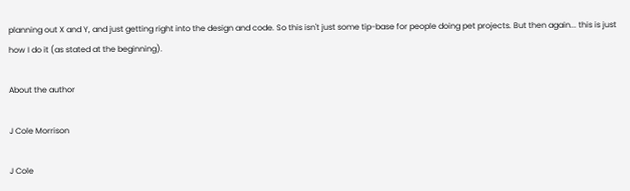planning out X and Y, and just getting right into the design and code. So this isn't just some tip-base for people doing pet projects. But then again... this is just how I do it (as stated at the beginning).

About the author

J Cole Morrison

J Cole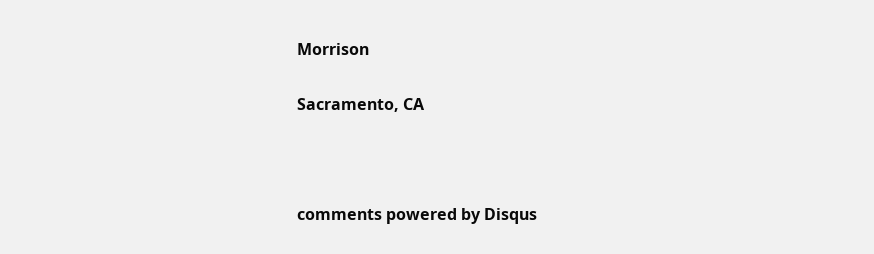Morrison

Sacramento, CA



comments powered by Disqus